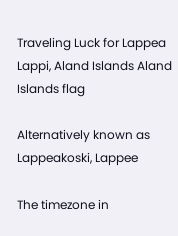Traveling Luck for Lappea Lappi, Aland Islands Aland Islands flag

Alternatively known as Lappeakoski, Lappee

The timezone in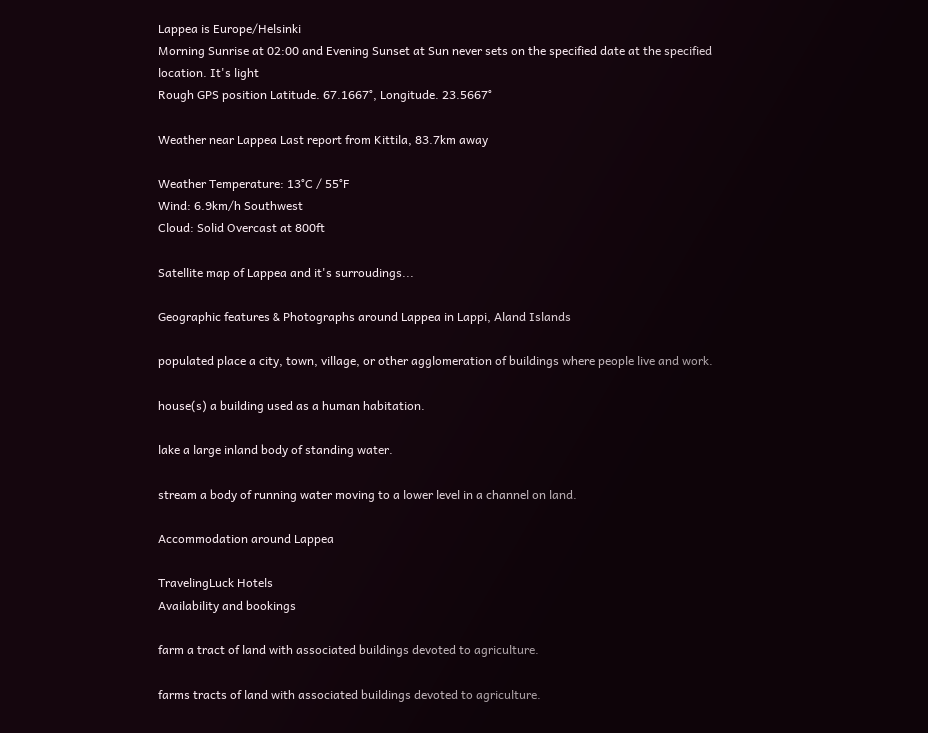Lappea is Europe/Helsinki
Morning Sunrise at 02:00 and Evening Sunset at Sun never sets on the specified date at the specified location. It's light
Rough GPS position Latitude. 67.1667°, Longitude. 23.5667°

Weather near Lappea Last report from Kittila, 83.7km away

Weather Temperature: 13°C / 55°F
Wind: 6.9km/h Southwest
Cloud: Solid Overcast at 800ft

Satellite map of Lappea and it's surroudings...

Geographic features & Photographs around Lappea in Lappi, Aland Islands

populated place a city, town, village, or other agglomeration of buildings where people live and work.

house(s) a building used as a human habitation.

lake a large inland body of standing water.

stream a body of running water moving to a lower level in a channel on land.

Accommodation around Lappea

TravelingLuck Hotels
Availability and bookings

farm a tract of land with associated buildings devoted to agriculture.

farms tracts of land with associated buildings devoted to agriculture.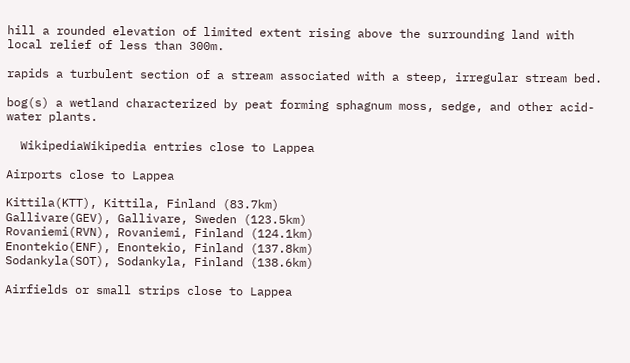hill a rounded elevation of limited extent rising above the surrounding land with local relief of less than 300m.

rapids a turbulent section of a stream associated with a steep, irregular stream bed.

bog(s) a wetland characterized by peat forming sphagnum moss, sedge, and other acid-water plants.

  WikipediaWikipedia entries close to Lappea

Airports close to Lappea

Kittila(KTT), Kittila, Finland (83.7km)
Gallivare(GEV), Gallivare, Sweden (123.5km)
Rovaniemi(RVN), Rovaniemi, Finland (124.1km)
Enontekio(ENF), Enontekio, Finland (137.8km)
Sodankyla(SOT), Sodankyla, Finland (138.6km)

Airfields or small strips close to Lappea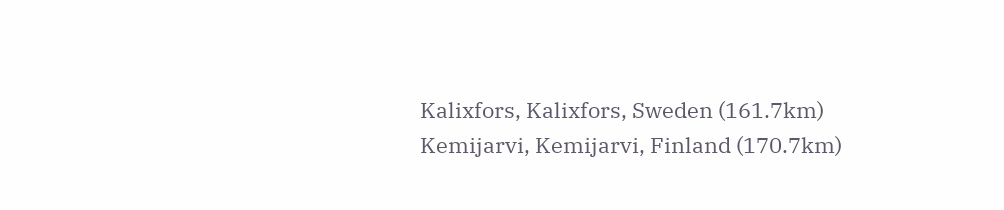Kalixfors, Kalixfors, Sweden (161.7km)
Kemijarvi, Kemijarvi, Finland (170.7km)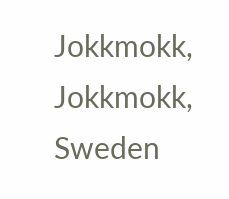Jokkmokk, Jokkmokk, Sweden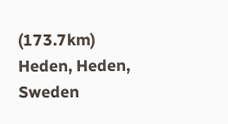(173.7km)
Heden, Heden, Sweden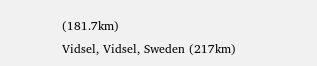(181.7km)
Vidsel, Vidsel, Sweden (217km)